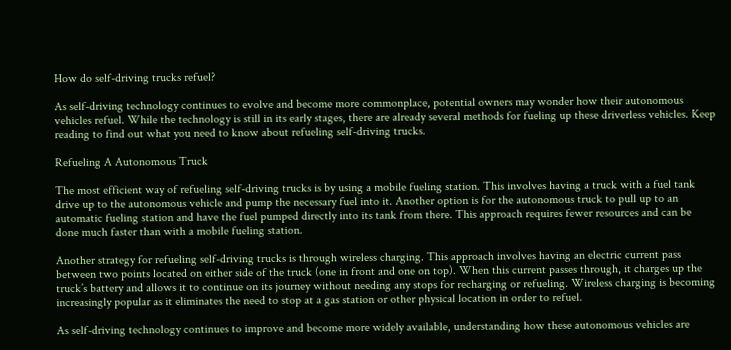How do self-driving trucks refuel?

As self-driving technology continues to evolve and become more commonplace, potential owners may wonder how their autonomous vehicles refuel. While the technology is still in its early stages, there are already several methods for fueling up these driverless vehicles. Keep reading to find out what you need to know about refueling self-driving trucks.

Refueling A Autonomous Truck

The most efficient way of refueling self-driving trucks is by using a mobile fueling station. This involves having a truck with a fuel tank drive up to the autonomous vehicle and pump the necessary fuel into it. Another option is for the autonomous truck to pull up to an automatic fueling station and have the fuel pumped directly into its tank from there. This approach requires fewer resources and can be done much faster than with a mobile fueling station.

Another strategy for refueling self-driving trucks is through wireless charging. This approach involves having an electric current pass between two points located on either side of the truck (one in front and one on top). When this current passes through, it charges up the truck’s battery and allows it to continue on its journey without needing any stops for recharging or refueling. Wireless charging is becoming increasingly popular as it eliminates the need to stop at a gas station or other physical location in order to refuel.

As self-driving technology continues to improve and become more widely available, understanding how these autonomous vehicles are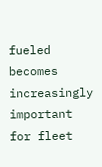fueled becomes increasingly important for fleet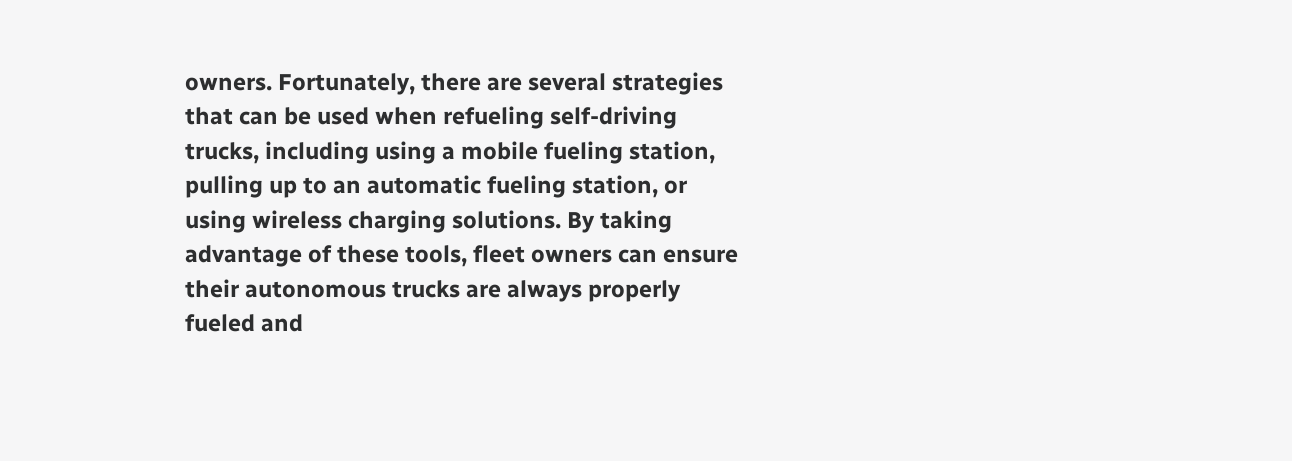owners. Fortunately, there are several strategies that can be used when refueling self-driving trucks, including using a mobile fueling station, pulling up to an automatic fueling station, or using wireless charging solutions. By taking advantage of these tools, fleet owners can ensure their autonomous trucks are always properly fueled and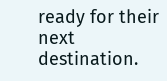ready for their next destination.